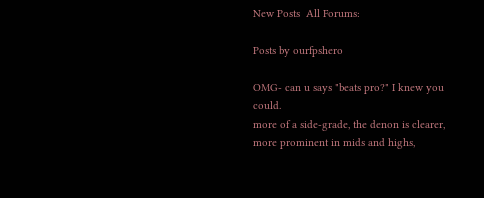New Posts  All Forums:

Posts by ourfpshero

OMG- can u says "beats pro?" I knew you could.
more of a side-grade, the denon is clearer, more prominent in mids and highs,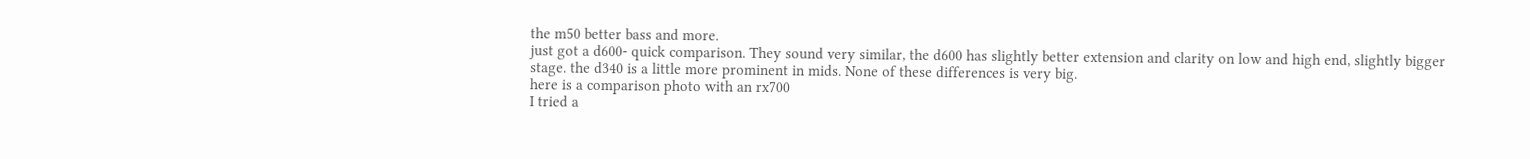the m50 better bass and more.
just got a d600- quick comparison. They sound very similar, the d600 has slightly better extension and clarity on low and high end, slightly bigger stage. the d340 is a little more prominent in mids. None of these differences is very big.
here is a comparison photo with an rx700
I tried a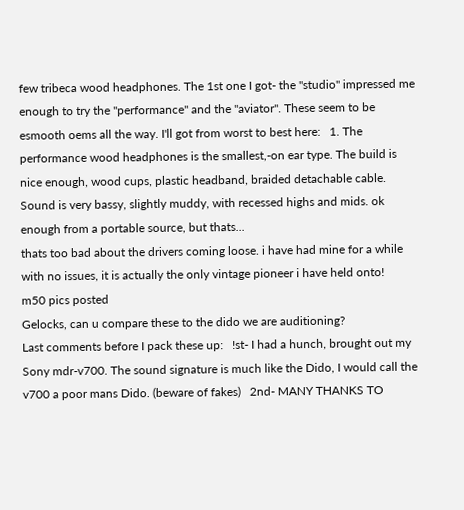few tribeca wood headphones. The 1st one I got- the "studio" impressed me enough to try the "performance" and the "aviator". These seem to be esmooth oems all the way. I'll got from worst to best here:   1. The performance wood headphones is the smallest,-on ear type. The build is nice enough, wood cups, plastic headband, braided detachable cable. Sound is very bassy, slightly muddy, with recessed highs and mids. ok enough from a portable source, but thats...
thats too bad about the drivers coming loose. i have had mine for a while with no issues, it is actually the only vintage pioneer i have held onto!
m50 pics posted
Gelocks, can u compare these to the dido we are auditioning?
Last comments before I pack these up:   !st- I had a hunch, brought out my Sony mdr-v700. The sound signature is much like the Dido, I would call the v700 a poor mans Dido. (beware of fakes)   2nd- MANY THANKS TO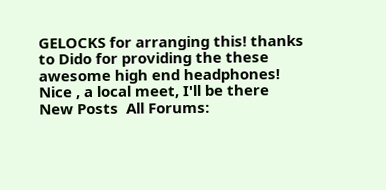GELOCKS for arranging this! thanks to Dido for providing the these awesome high end headphones!
Nice , a local meet, I'll be there
New Posts  All Forums: